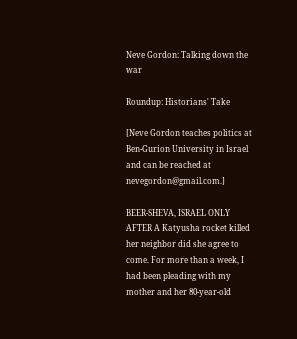Neve Gordon: Talking down the war

Roundup: Historians' Take

[Neve Gordon teaches politics at Ben-Gurion University in Israel and can be reached at nevegordon@gmail.com.]

BEER-SHEVA, ISRAEL ONLY AFTER A Katyusha rocket killed her neighbor did she agree to come. For more than a week, I had been pleading with my mother and her 80-year-old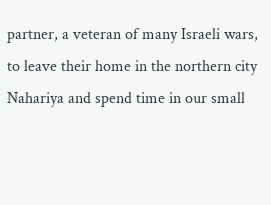partner, a veteran of many Israeli wars, to leave their home in the northern city Nahariya and spend time in our small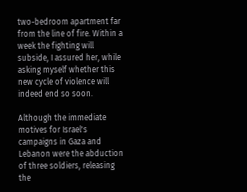two-bedroom apartment far from the line of fire. Within a week the fighting will subside, I assured her, while asking myself whether this new cycle of violence will indeed end so soon.

Although the immediate motives for Israel's campaigns in Gaza and Lebanon were the abduction of three soldiers, releasing the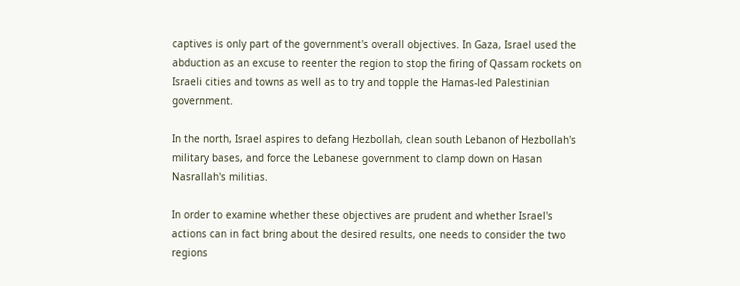captives is only part of the government's overall objectives. In Gaza, Israel used the abduction as an excuse to reenter the region to stop the firing of Qassam rockets on Israeli cities and towns as well as to try and topple the Hamas-led Palestinian government.

In the north, Israel aspires to defang Hezbollah, clean south Lebanon of Hezbollah's military bases, and force the Lebanese government to clamp down on Hasan Nasrallah's militias.

In order to examine whether these objectives are prudent and whether Israel's actions can in fact bring about the desired results, one needs to consider the two regions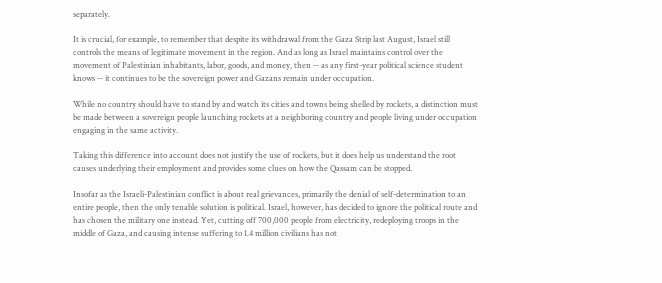separately.

It is crucial, for example, to remember that despite its withdrawal from the Gaza Strip last August, Israel still controls the means of legitimate movement in the region. And as long as Israel maintains control over the movement of Palestinian inhabitants, labor, goods, and money, then -- as any first-year political science student knows -- it continues to be the sovereign power and Gazans remain under occupation.

While no country should have to stand by and watch its cities and towns being shelled by rockets, a distinction must be made between a sovereign people launching rockets at a neighboring country and people living under occupation engaging in the same activity.

Taking this difference into account does not justify the use of rockets, but it does help us understand the root causes underlying their employment and provides some clues on how the Qassam can be stopped.

Insofar as the Israeli-Palestinian conflict is about real grievances, primarily the denial of self-determination to an entire people, then the only tenable solution is political. Israel, however, has decided to ignore the political route and has chosen the military one instead. Yet, cutting off 700,000 people from electricity, redeploying troops in the middle of Gaza, and causing intense suffering to 1.4 million civilians has not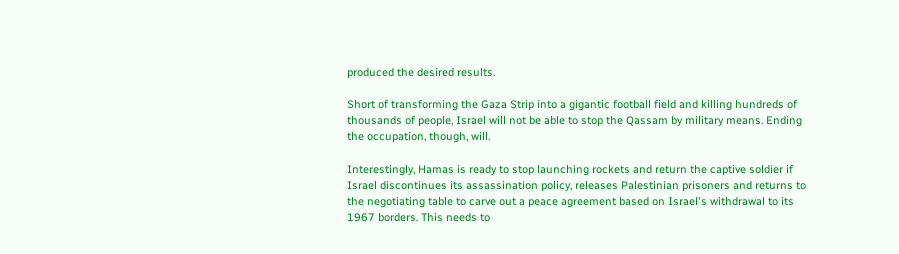produced the desired results.

Short of transforming the Gaza Strip into a gigantic football field and killing hundreds of thousands of people, Israel will not be able to stop the Qassam by military means. Ending the occupation, though, will.

Interestingly, Hamas is ready to stop launching rockets and return the captive soldier if Israel discontinues its assassination policy, releases Palestinian prisoners and returns to the negotiating table to carve out a peace agreement based on Israel's withdrawal to its 1967 borders. This needs to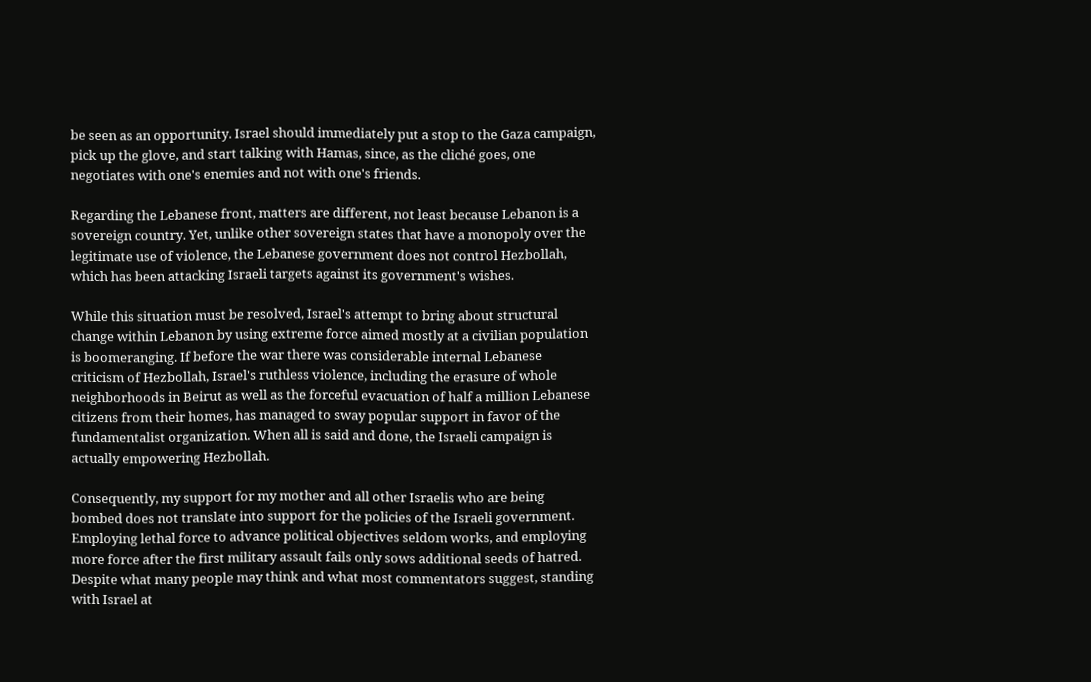be seen as an opportunity. Israel should immediately put a stop to the Gaza campaign, pick up the glove, and start talking with Hamas, since, as the cliché goes, one negotiates with one's enemies and not with one's friends.

Regarding the Lebanese front, matters are different, not least because Lebanon is a sovereign country. Yet, unlike other sovereign states that have a monopoly over the legitimate use of violence, the Lebanese government does not control Hezbollah, which has been attacking Israeli targets against its government's wishes.

While this situation must be resolved, Israel's attempt to bring about structural change within Lebanon by using extreme force aimed mostly at a civilian population is boomeranging. If before the war there was considerable internal Lebanese criticism of Hezbollah, Israel's ruthless violence, including the erasure of whole neighborhoods in Beirut as well as the forceful evacuation of half a million Lebanese citizens from their homes, has managed to sway popular support in favor of the fundamentalist organization. When all is said and done, the Israeli campaign is actually empowering Hezbollah.

Consequently, my support for my mother and all other Israelis who are being bombed does not translate into support for the policies of the Israeli government. Employing lethal force to advance political objectives seldom works, and employing more force after the first military assault fails only sows additional seeds of hatred. Despite what many people may think and what most commentators suggest, standing with Israel at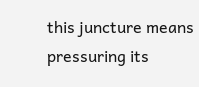this juncture means pressuring its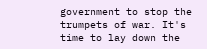government to stop the trumpets of war. It's time to lay down the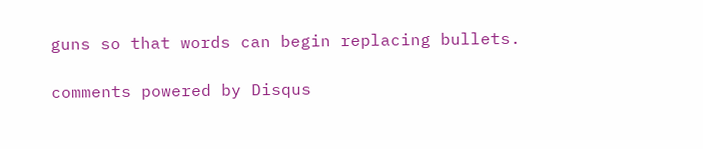guns so that words can begin replacing bullets.

comments powered by Disqus